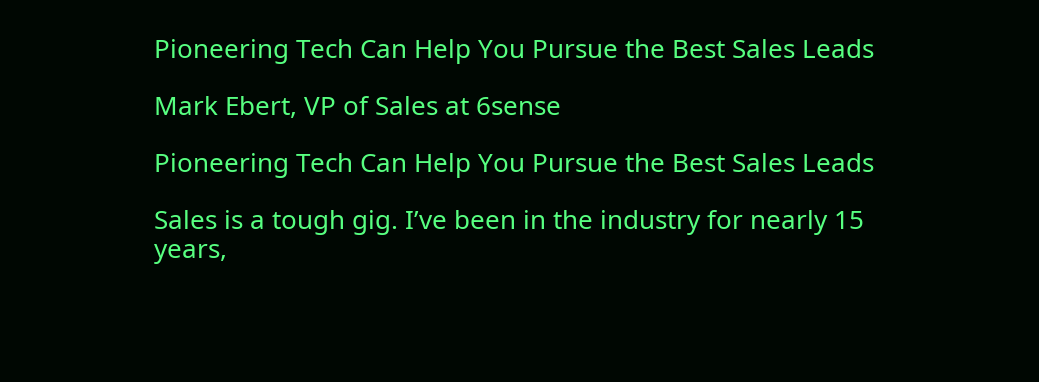Pioneering Tech Can Help You Pursue the Best Sales Leads

Mark Ebert, VP of Sales at 6sense

Pioneering Tech Can Help You Pursue the Best Sales Leads

Sales is a tough gig. I’ve been in the industry for nearly 15 years,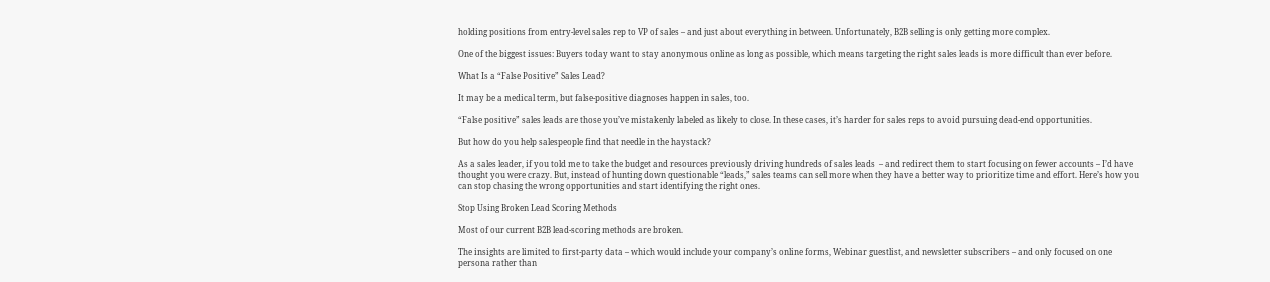holding positions from entry-level sales rep to VP of sales – and just about everything in between. Unfortunately, B2B selling is only getting more complex.

One of the biggest issues: Buyers today want to stay anonymous online as long as possible, which means targeting the right sales leads is more difficult than ever before.

What Is a “False Positive” Sales Lead?

It may be a medical term, but false-positive diagnoses happen in sales, too.

“False positive” sales leads are those you’ve mistakenly labeled as likely to close. In these cases, it’s harder for sales reps to avoid pursuing dead-end opportunities.

But how do you help salespeople find that needle in the haystack?

As a sales leader, if you told me to take the budget and resources previously driving hundreds of sales leads  – and redirect them to start focusing on fewer accounts – I’d have thought you were crazy. But, instead of hunting down questionable “leads,” sales teams can sell more when they have a better way to prioritize time and effort. Here’s how you can stop chasing the wrong opportunities and start identifying the right ones.

Stop Using Broken Lead Scoring Methods

Most of our current B2B lead-scoring methods are broken.

The insights are limited to first-party data – which would include your company’s online forms, Webinar guestlist, and newsletter subscribers – and only focused on one persona rather than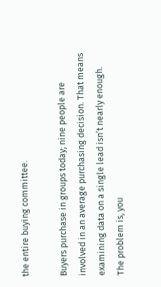the entire buying committee.

Buyers purchase in groups today; nine people are involved in an average purchasing decision. That means examining data on a single lead isn’t nearly enough. The problem is, you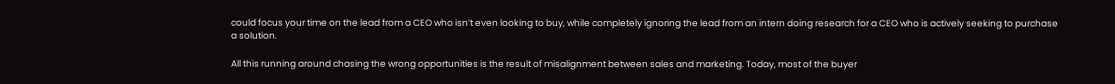could focus your time on the lead from a CEO who isn’t even looking to buy, while completely ignoring the lead from an intern doing research for a CEO who is actively seeking to purchase a solution.

All this running around chasing the wrong opportunities is the result of misalignment between sales and marketing. Today, most of the buyer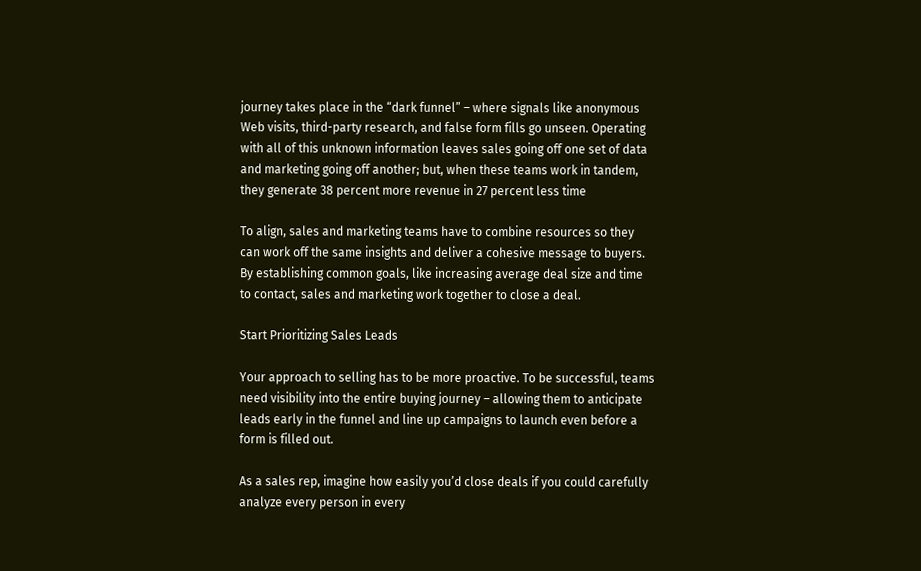journey takes place in the “dark funnel” – where signals like anonymous Web visits, third-party research, and false form fills go unseen. Operating with all of this unknown information leaves sales going off one set of data and marketing going off another; but, when these teams work in tandem, they generate 38 percent more revenue in 27 percent less time

To align, sales and marketing teams have to combine resources so they can work off the same insights and deliver a cohesive message to buyers. By establishing common goals, like increasing average deal size and time to contact, sales and marketing work together to close a deal.

Start Prioritizing Sales Leads

Your approach to selling has to be more proactive. To be successful, teams need visibility into the entire buying journey – allowing them to anticipate leads early in the funnel and line up campaigns to launch even before a form is filled out.

As a sales rep, imagine how easily you’d close deals if you could carefully analyze every person in every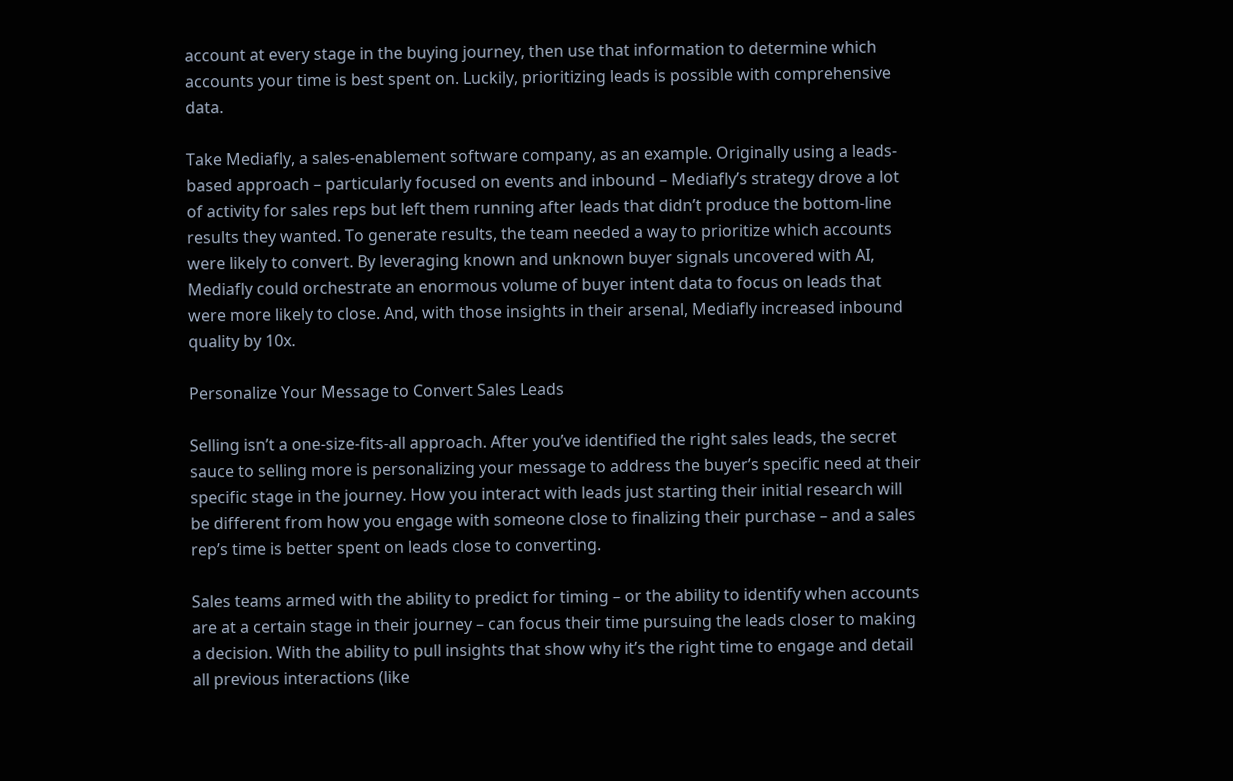account at every stage in the buying journey, then use that information to determine which accounts your time is best spent on. Luckily, prioritizing leads is possible with comprehensive data.

Take Mediafly, a sales-enablement software company, as an example. Originally using a leads-based approach – particularly focused on events and inbound – Mediafly’s strategy drove a lot of activity for sales reps but left them running after leads that didn’t produce the bottom-line results they wanted. To generate results, the team needed a way to prioritize which accounts were likely to convert. By leveraging known and unknown buyer signals uncovered with AI, Mediafly could orchestrate an enormous volume of buyer intent data to focus on leads that were more likely to close. And, with those insights in their arsenal, Mediafly increased inbound quality by 10x.

Personalize Your Message to Convert Sales Leads

Selling isn’t a one-size-fits-all approach. After you’ve identified the right sales leads, the secret sauce to selling more is personalizing your message to address the buyer’s specific need at their specific stage in the journey. How you interact with leads just starting their initial research will be different from how you engage with someone close to finalizing their purchase – and a sales rep’s time is better spent on leads close to converting.

Sales teams armed with the ability to predict for timing – or the ability to identify when accounts are at a certain stage in their journey – can focus their time pursuing the leads closer to making a decision. With the ability to pull insights that show why it’s the right time to engage and detail all previous interactions (like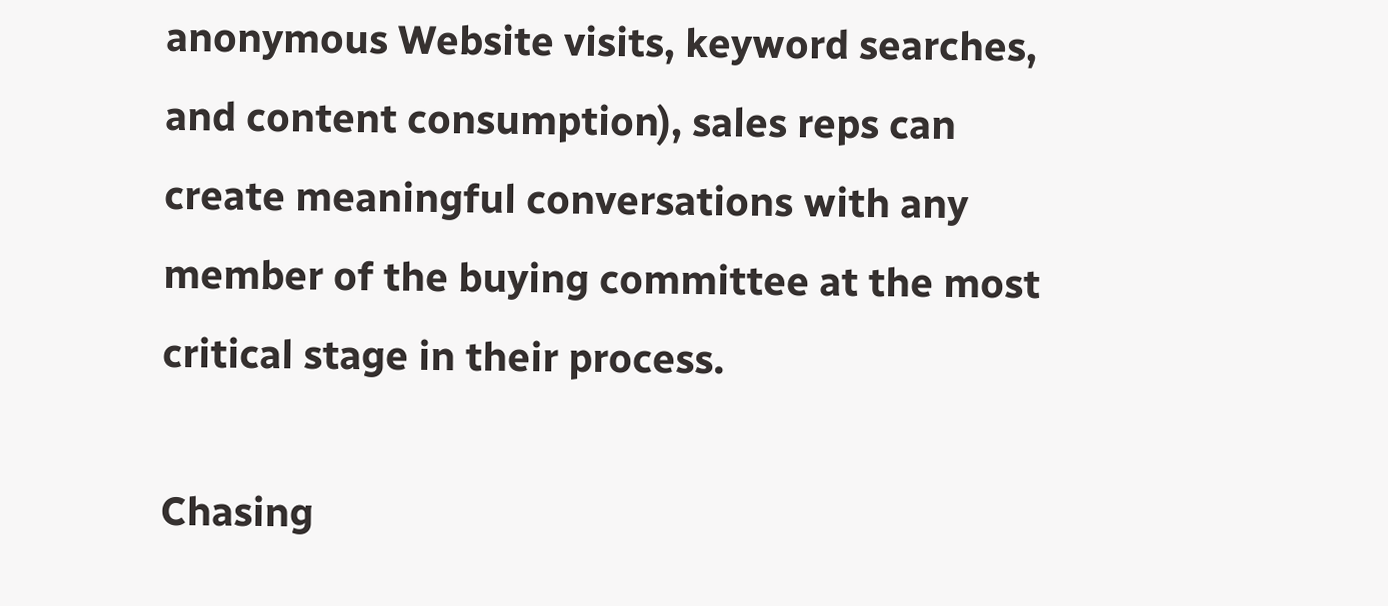anonymous Website visits, keyword searches, and content consumption), sales reps can create meaningful conversations with any member of the buying committee at the most critical stage in their process.

Chasing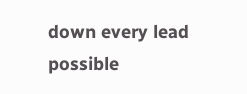down every lead possible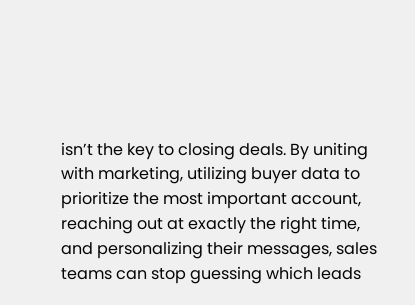isn’t the key to closing deals. By uniting with marketing, utilizing buyer data to prioritize the most important account, reaching out at exactly the right time, and personalizing their messages, sales teams can stop guessing which leads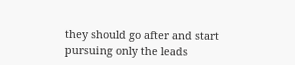they should go after and start pursuing only the leads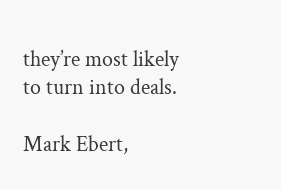they’re most likely to turn into deals.

Mark Ebert,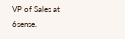VP of Sales at 6sense.